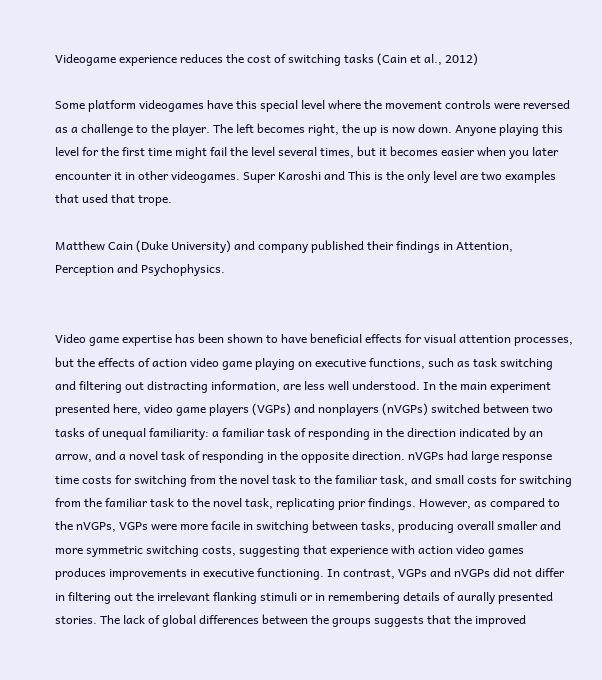Videogame experience reduces the cost of switching tasks (Cain et al., 2012)

Some platform videogames have this special level where the movement controls were reversed as a challenge to the player. The left becomes right, the up is now down. Anyone playing this level for the first time might fail the level several times, but it becomes easier when you later encounter it in other videogames. Super Karoshi and This is the only level are two examples that used that trope.

Matthew Cain (Duke University) and company published their findings in Attention, Perception and Psychophysics.


Video game expertise has been shown to have beneficial effects for visual attention processes, but the effects of action video game playing on executive functions, such as task switching and filtering out distracting information, are less well understood. In the main experiment presented here, video game players (VGPs) and nonplayers (nVGPs) switched between two tasks of unequal familiarity: a familiar task of responding in the direction indicated by an arrow, and a novel task of responding in the opposite direction. nVGPs had large response time costs for switching from the novel task to the familiar task, and small costs for switching from the familiar task to the novel task, replicating prior findings. However, as compared to the nVGPs, VGPs were more facile in switching between tasks, producing overall smaller and more symmetric switching costs, suggesting that experience with action video games produces improvements in executive functioning. In contrast, VGPs and nVGPs did not differ in filtering out the irrelevant flanking stimuli or in remembering details of aurally presented stories. The lack of global differences between the groups suggests that the improved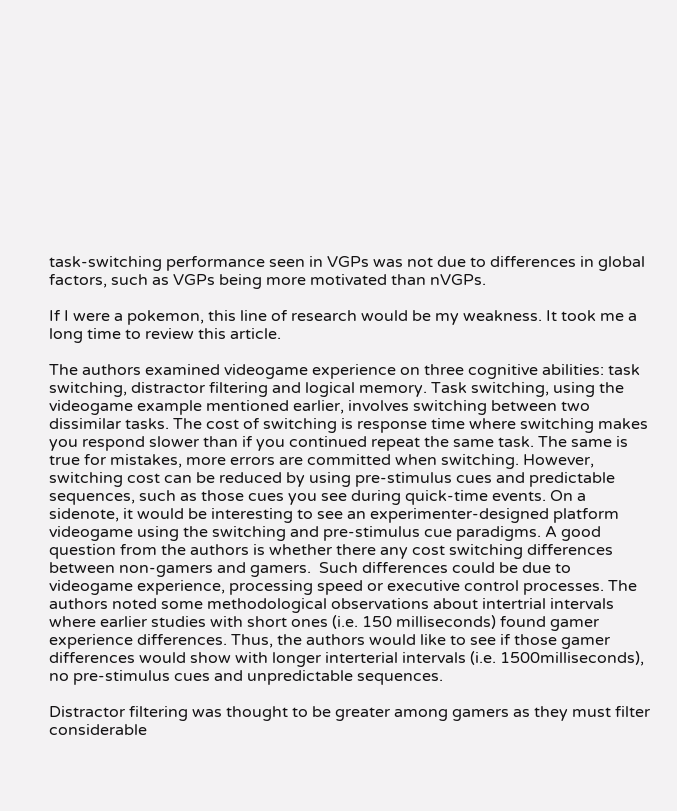task-switching performance seen in VGPs was not due to differences in global factors, such as VGPs being more motivated than nVGPs.

If I were a pokemon, this line of research would be my weakness. It took me a long time to review this article.

The authors examined videogame experience on three cognitive abilities: task switching, distractor filtering and logical memory. Task switching, using the videogame example mentioned earlier, involves switching between two dissimilar tasks. The cost of switching is response time where switching makes you respond slower than if you continued repeat the same task. The same is true for mistakes, more errors are committed when switching. However, switching cost can be reduced by using pre-stimulus cues and predictable sequences, such as those cues you see during quick-time events. On a sidenote, it would be interesting to see an experimenter-designed platform videogame using the switching and pre-stimulus cue paradigms. A good question from the authors is whether there any cost switching differences between non-gamers and gamers.  Such differences could be due to videogame experience, processing speed or executive control processes. The authors noted some methodological observations about intertrial intervals where earlier studies with short ones (i.e. 150 milliseconds) found gamer experience differences. Thus, the authors would like to see if those gamer differences would show with longer interterial intervals (i.e. 1500milliseconds), no pre-stimulus cues and unpredictable sequences.

Distractor filtering was thought to be greater among gamers as they must filter considerable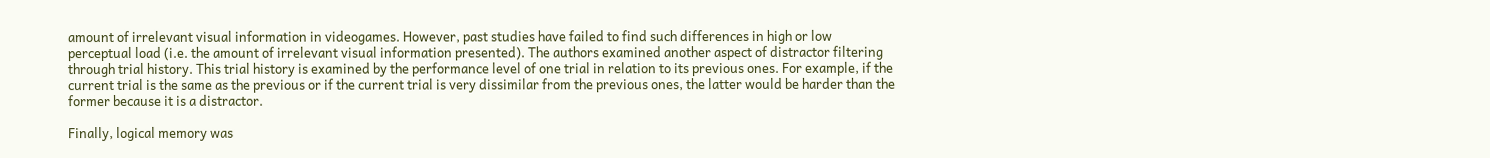amount of irrelevant visual information in videogames. However, past studies have failed to find such differences in high or low perceptual load (i.e. the amount of irrelevant visual information presented). The authors examined another aspect of distractor filtering through trial history. This trial history is examined by the performance level of one trial in relation to its previous ones. For example, if the current trial is the same as the previous or if the current trial is very dissimilar from the previous ones, the latter would be harder than the former because it is a distractor.

Finally, logical memory was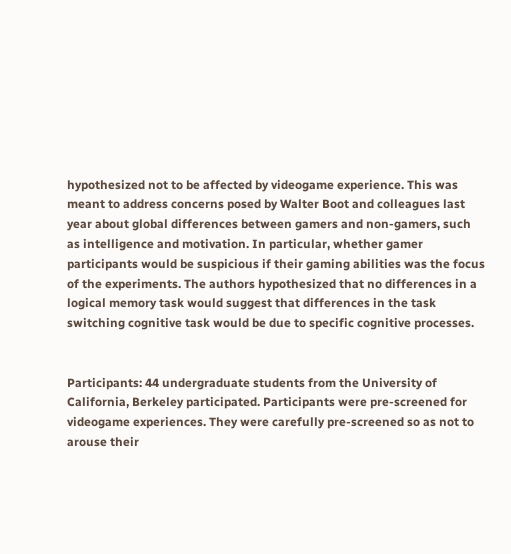hypothesized not to be affected by videogame experience. This was meant to address concerns posed by Walter Boot and colleagues last year about global differences between gamers and non-gamers, such as intelligence and motivation. In particular, whether gamer participants would be suspicious if their gaming abilities was the focus of the experiments. The authors hypothesized that no differences in a logical memory task would suggest that differences in the task switching cognitive task would be due to specific cognitive processes.


Participants: 44 undergraduate students from the University of California, Berkeley participated. Participants were pre-screened for videogame experiences. They were carefully pre-screened so as not to arouse their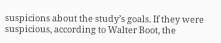suspicions about the study’s goals. If they were suspicious, according to Walter Boot, the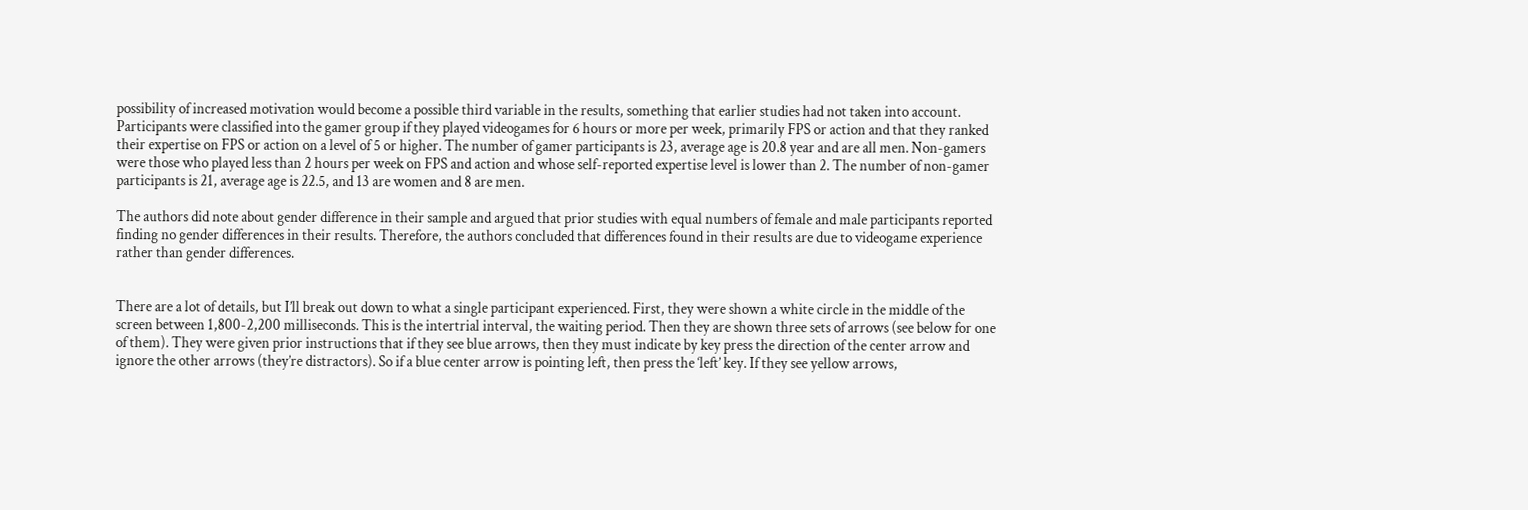possibility of increased motivation would become a possible third variable in the results, something that earlier studies had not taken into account. Participants were classified into the gamer group if they played videogames for 6 hours or more per week, primarily FPS or action and that they ranked their expertise on FPS or action on a level of 5 or higher. The number of gamer participants is 23, average age is 20.8 year and are all men. Non-gamers were those who played less than 2 hours per week on FPS and action and whose self-reported expertise level is lower than 2. The number of non-gamer participants is 21, average age is 22.5, and 13 are women and 8 are men.

The authors did note about gender difference in their sample and argued that prior studies with equal numbers of female and male participants reported finding no gender differences in their results. Therefore, the authors concluded that differences found in their results are due to videogame experience rather than gender differences.


There are a lot of details, but I’ll break out down to what a single participant experienced. First, they were shown a white circle in the middle of the screen between 1,800-2,200 milliseconds. This is the intertrial interval, the waiting period. Then they are shown three sets of arrows (see below for one of them). They were given prior instructions that if they see blue arrows, then they must indicate by key press the direction of the center arrow and ignore the other arrows (they’re distractors). So if a blue center arrow is pointing left, then press the ‘left’ key. If they see yellow arrows,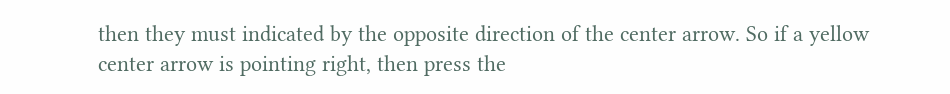then they must indicated by the opposite direction of the center arrow. So if a yellow center arrow is pointing right, then press the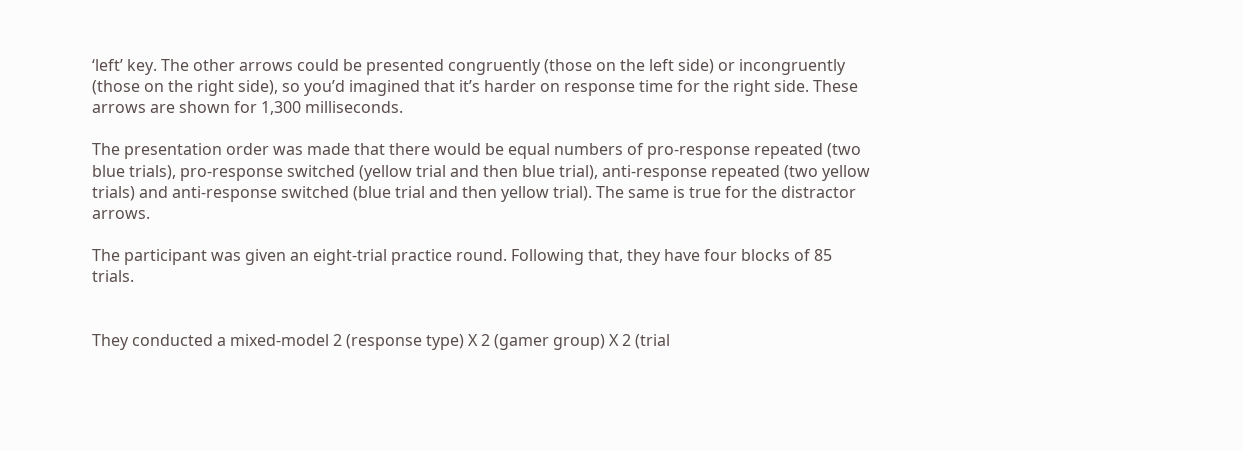‘left’ key. The other arrows could be presented congruently (those on the left side) or incongruently (those on the right side), so you’d imagined that it’s harder on response time for the right side. These arrows are shown for 1,300 milliseconds.

The presentation order was made that there would be equal numbers of pro-response repeated (two blue trials), pro-response switched (yellow trial and then blue trial), anti-response repeated (two yellow trials) and anti-response switched (blue trial and then yellow trial). The same is true for the distractor arrows.

The participant was given an eight-trial practice round. Following that, they have four blocks of 85 trials.


They conducted a mixed-model 2 (response type) X 2 (gamer group) X 2 (trial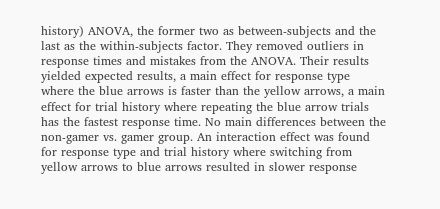history) ANOVA, the former two as between-subjects and the last as the within-subjects factor. They removed outliers in response times and mistakes from the ANOVA. Their results yielded expected results, a main effect for response type where the blue arrows is faster than the yellow arrows, a main effect for trial history where repeating the blue arrow trials has the fastest response time. No main differences between the non-gamer vs. gamer group. An interaction effect was found for response type and trial history where switching from yellow arrows to blue arrows resulted in slower response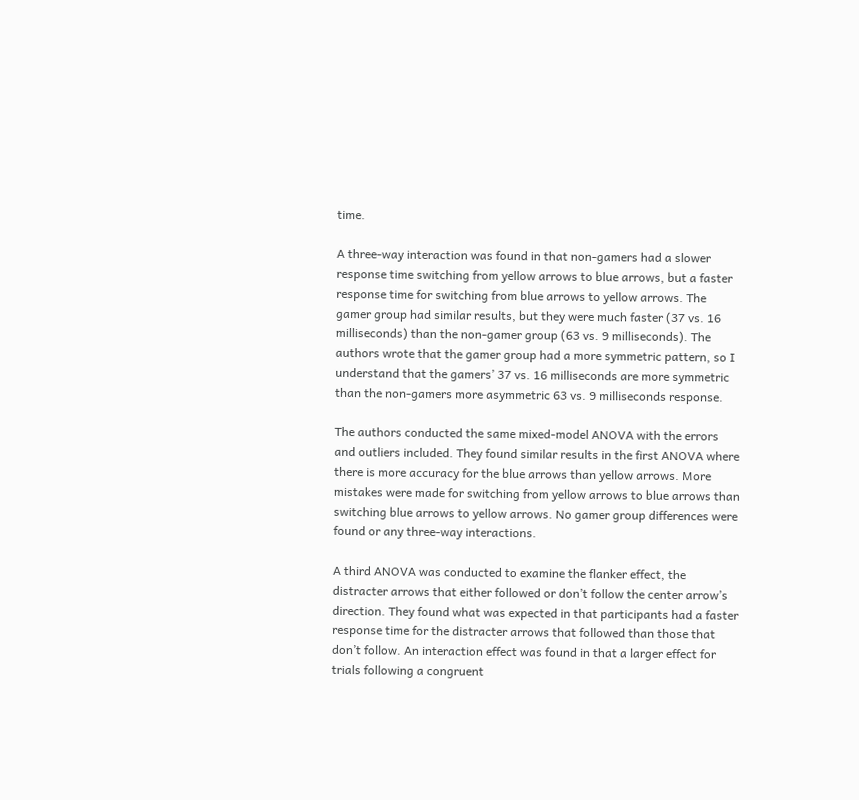time.

A three-way interaction was found in that non-gamers had a slower response time switching from yellow arrows to blue arrows, but a faster response time for switching from blue arrows to yellow arrows. The gamer group had similar results, but they were much faster (37 vs. 16 milliseconds) than the non-gamer group (63 vs. 9 milliseconds). The authors wrote that the gamer group had a more symmetric pattern, so I understand that the gamers’ 37 vs. 16 milliseconds are more symmetric than the non-gamers more asymmetric 63 vs. 9 milliseconds response.

The authors conducted the same mixed-model ANOVA with the errors and outliers included. They found similar results in the first ANOVA where there is more accuracy for the blue arrows than yellow arrows. More mistakes were made for switching from yellow arrows to blue arrows than switching blue arrows to yellow arrows. No gamer group differences were found or any three-way interactions.

A third ANOVA was conducted to examine the flanker effect, the distracter arrows that either followed or don’t follow the center arrow’s direction. They found what was expected in that participants had a faster response time for the distracter arrows that followed than those that don’t follow. An interaction effect was found in that a larger effect for trials following a congruent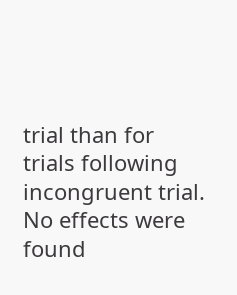trial than for trials following incongruent trial. No effects were found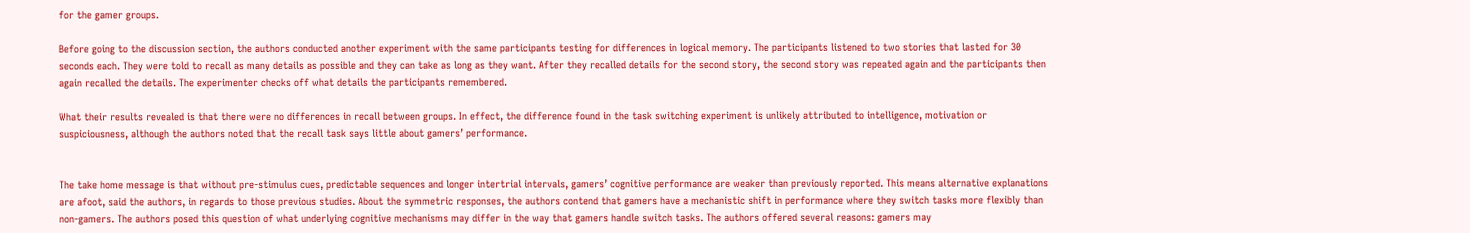for the gamer groups.

Before going to the discussion section, the authors conducted another experiment with the same participants testing for differences in logical memory. The participants listened to two stories that lasted for 30 seconds each. They were told to recall as many details as possible and they can take as long as they want. After they recalled details for the second story, the second story was repeated again and the participants then again recalled the details. The experimenter checks off what details the participants remembered.

What their results revealed is that there were no differences in recall between groups. In effect, the difference found in the task switching experiment is unlikely attributed to intelligence, motivation or suspiciousness, although the authors noted that the recall task says little about gamers’ performance.


The take home message is that without pre-stimulus cues, predictable sequences and longer intertrial intervals, gamers’ cognitive performance are weaker than previously reported. This means alternative explanations are afoot, said the authors, in regards to those previous studies. About the symmetric responses, the authors contend that gamers have a mechanistic shift in performance where they switch tasks more flexibly than non-gamers. The authors posed this question of what underlying cognitive mechanisms may differ in the way that gamers handle switch tasks. The authors offered several reasons: gamers may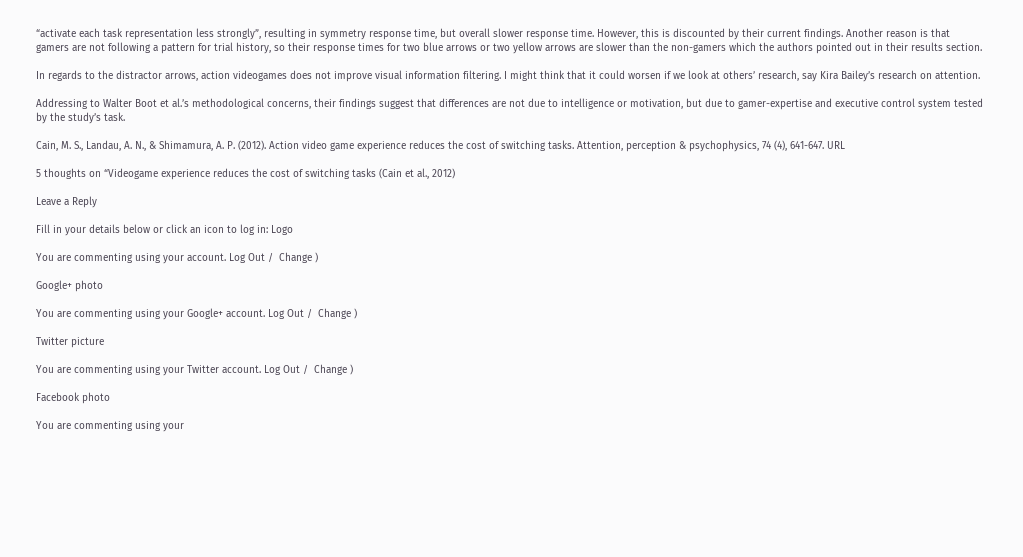“activate each task representation less strongly”, resulting in symmetry response time, but overall slower response time. However, this is discounted by their current findings. Another reason is that gamers are not following a pattern for trial history, so their response times for two blue arrows or two yellow arrows are slower than the non-gamers which the authors pointed out in their results section.

In regards to the distractor arrows, action videogames does not improve visual information filtering. I might think that it could worsen if we look at others’ research, say Kira Bailey’s research on attention.

Addressing to Walter Boot et al.’s methodological concerns, their findings suggest that differences are not due to intelligence or motivation, but due to gamer-expertise and executive control system tested by the study’s task.

Cain, M. S., Landau, A. N., & Shimamura, A. P. (2012). Action video game experience reduces the cost of switching tasks. Attention, perception & psychophysics, 74 (4), 641-647. URL

5 thoughts on “Videogame experience reduces the cost of switching tasks (Cain et al., 2012)

Leave a Reply

Fill in your details below or click an icon to log in: Logo

You are commenting using your account. Log Out /  Change )

Google+ photo

You are commenting using your Google+ account. Log Out /  Change )

Twitter picture

You are commenting using your Twitter account. Log Out /  Change )

Facebook photo

You are commenting using your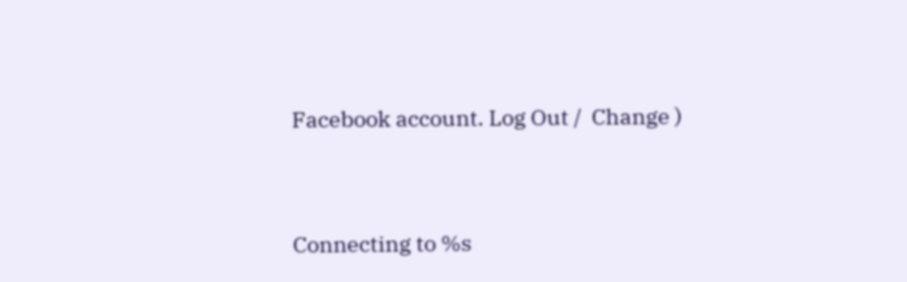Facebook account. Log Out /  Change )


Connecting to %s